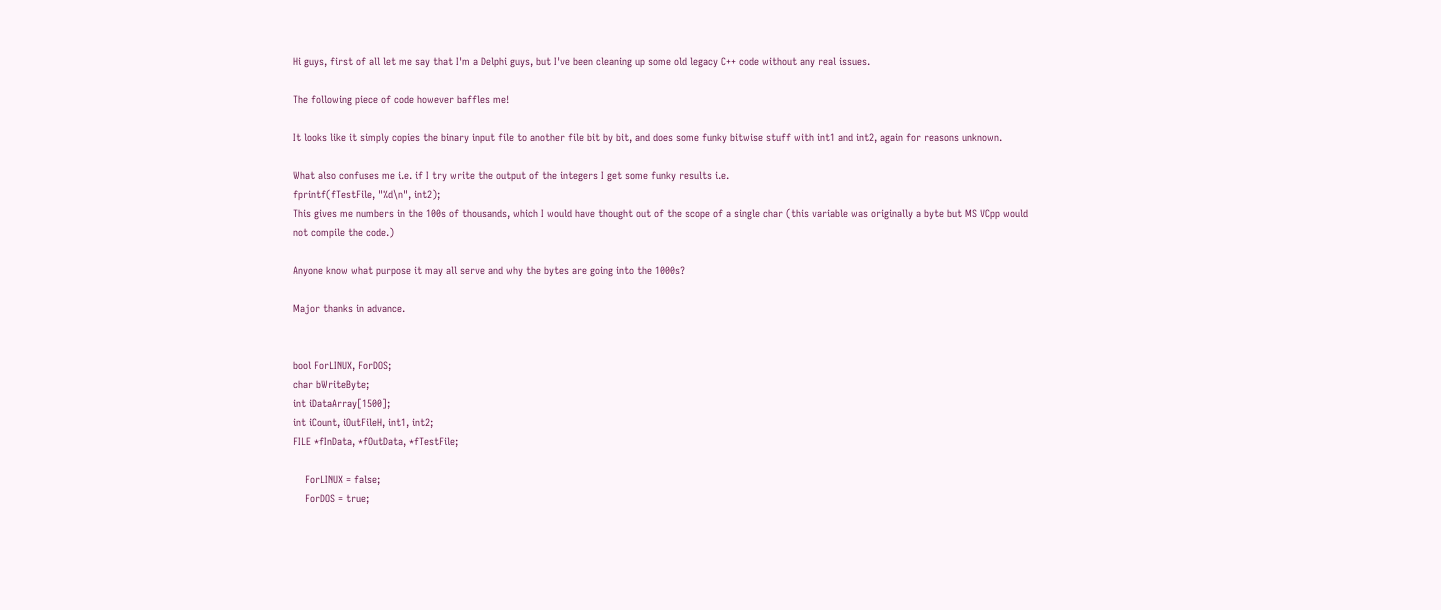Hi guys, first of all let me say that I'm a Delphi guys, but I've been cleaning up some old legacy C++ code without any real issues.

The following piece of code however baffles me!

It looks like it simply copies the binary input file to another file bit by bit, and does some funky bitwise stuff with int1 and int2, again for reasons unknown.

What also confuses me i.e. if I try write the output of the integers I get some funky results i.e.
fprintf(fTestFile, "%d\n", int2);
This gives me numbers in the 100s of thousands, which I would have thought out of the scope of a single char (this variable was originally a byte but MS VCpp would not compile the code.)

Anyone know what purpose it may all serve and why the bytes are going into the 1000s?

Major thanks in advance.


bool ForLINUX, ForDOS;
char bWriteByte;
int iDataArray[1500];
int iCount, iOutFileH, int1, int2;
FILE *fInData, *fOutData, *fTestFile;

    ForLINUX = false;
    ForDOS = true;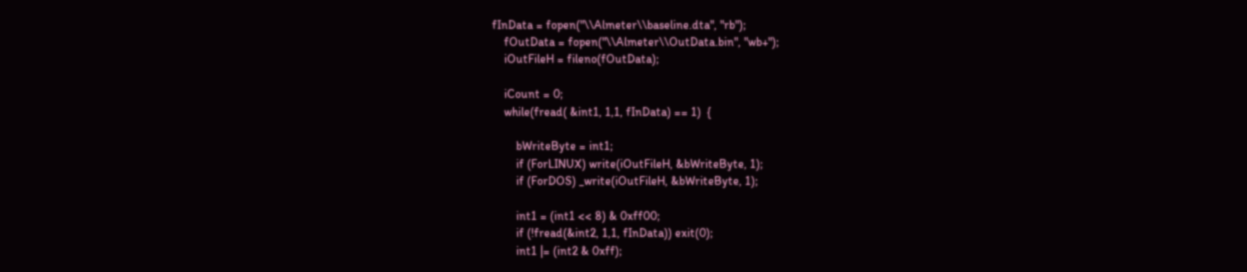fInData = fopen("\\Almeter\\baseline.dta", "rb");
    fOutData = fopen("\\Almeter\\OutData.bin", "wb+");
    iOutFileH = fileno(fOutData);

    iCount = 0;
    while(fread( &int1, 1,1, fInData) == 1)  {

        bWriteByte = int1;
        if (ForLINUX) write(iOutFileH, &bWriteByte, 1);
        if (ForDOS) _write(iOutFileH, &bWriteByte, 1);

        int1 = (int1 << 8) & 0xff00;
        if (!fread(&int2, 1,1, fInData)) exit(0);
        int1 |= (int2 & 0xff);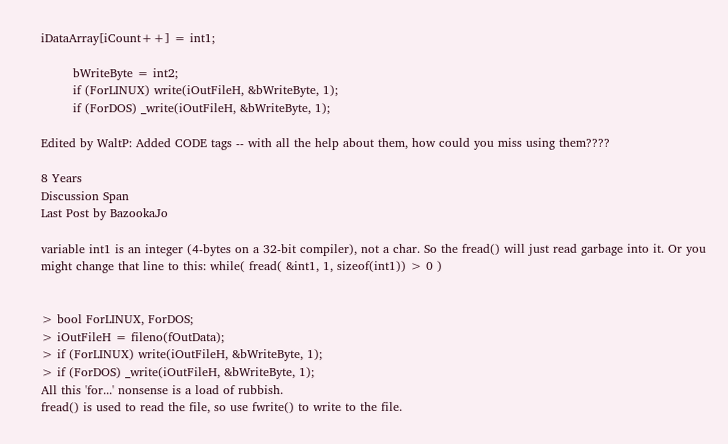iDataArray[iCount++] = int1;

        bWriteByte = int2;
        if (ForLINUX) write(iOutFileH, &bWriteByte, 1);
        if (ForDOS) _write(iOutFileH, &bWriteByte, 1);

Edited by WaltP: Added CODE tags -- with all the help about them, how could you miss using them????

8 Years
Discussion Span
Last Post by BazookaJo

variable int1 is an integer (4-bytes on a 32-bit compiler), not a char. So the fread() will just read garbage into it. Or you might change that line to this: while( fread( &int1, 1, sizeof(int1)) > 0 )


> bool ForLINUX, ForDOS;
> iOutFileH = fileno(fOutData);
> if (ForLINUX) write(iOutFileH, &bWriteByte, 1);
> if (ForDOS) _write(iOutFileH, &bWriteByte, 1);
All this 'for...' nonsense is a load of rubbish.
fread() is used to read the file, so use fwrite() to write to the file.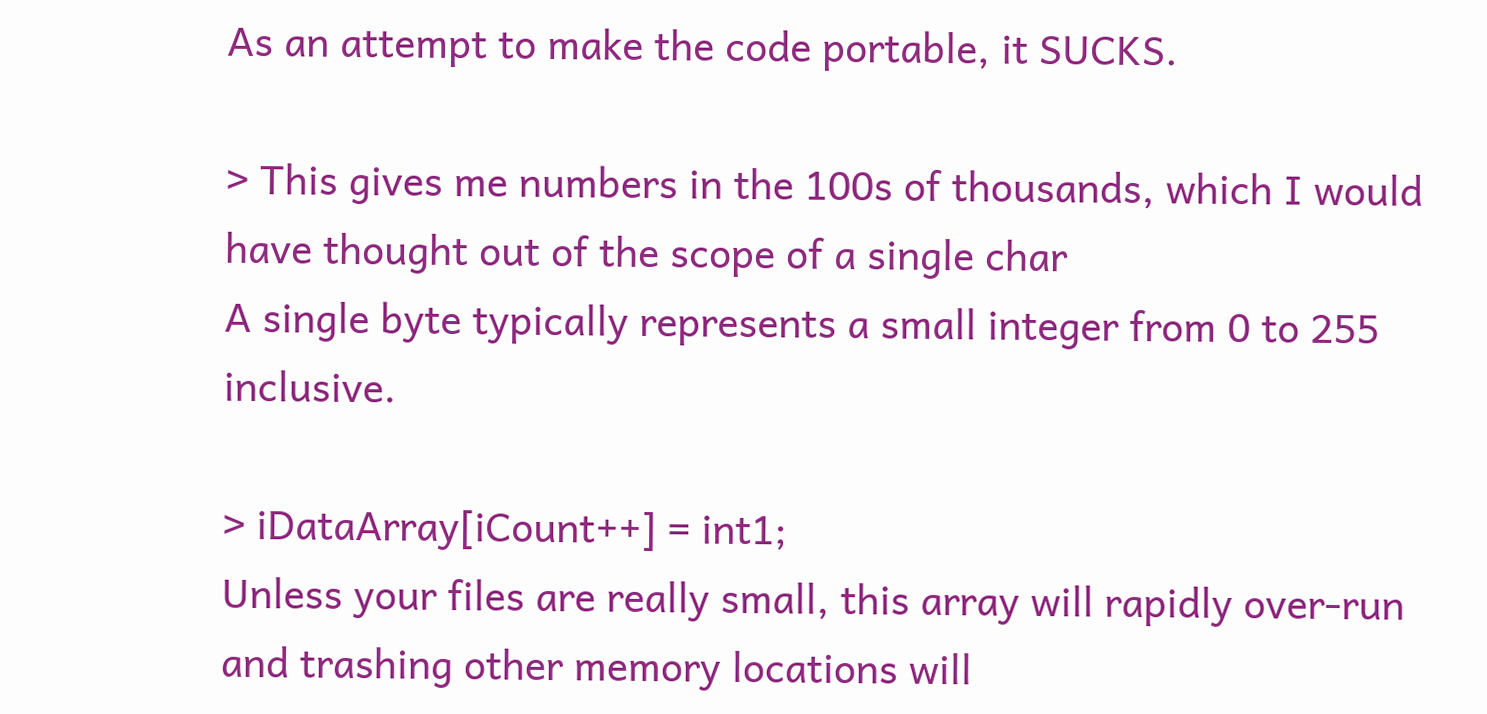As an attempt to make the code portable, it SUCKS.

> This gives me numbers in the 100s of thousands, which I would have thought out of the scope of a single char
A single byte typically represents a small integer from 0 to 255 inclusive.

> iDataArray[iCount++] = int1;
Unless your files are really small, this array will rapidly over-run and trashing other memory locations will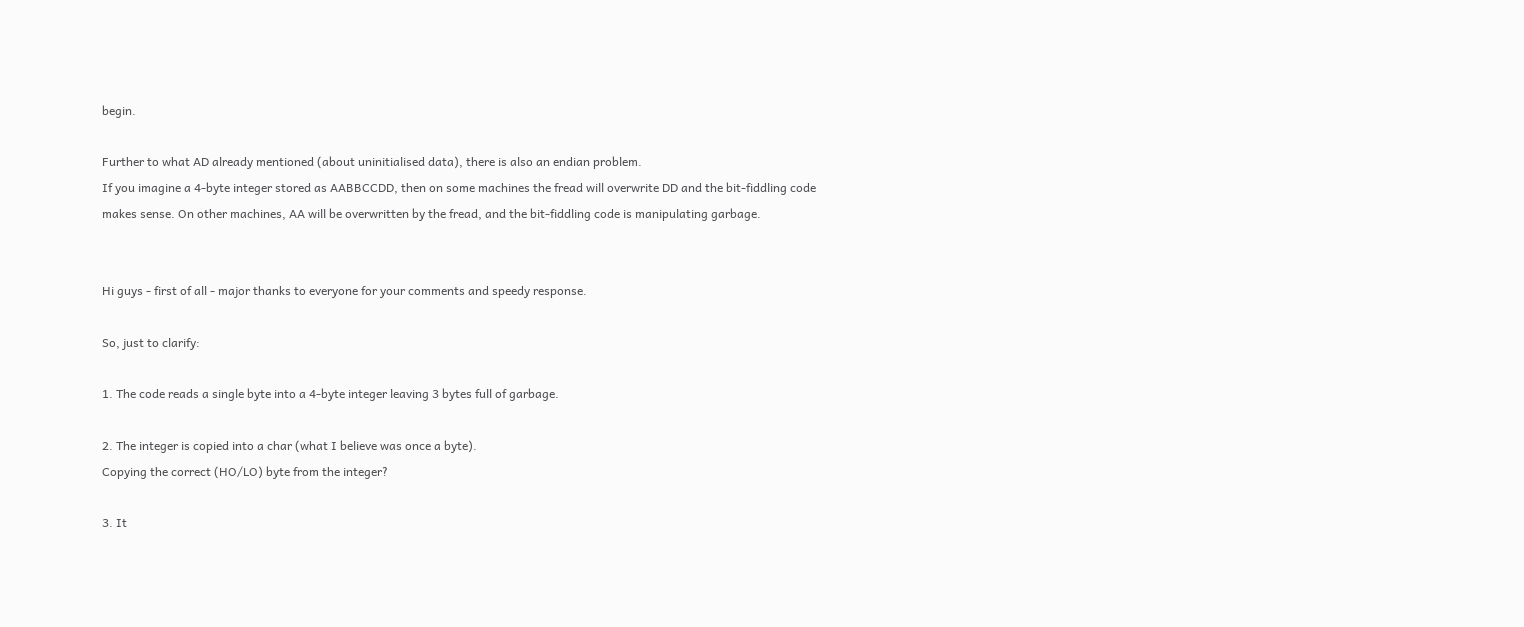begin.

Further to what AD already mentioned (about uninitialised data), there is also an endian problem.
If you imagine a 4-byte integer stored as AABBCCDD, then on some machines the fread will overwrite DD and the bit-fiddling code makes sense. On other machines, AA will be overwritten by the fread, and the bit-fiddling code is manipulating garbage.


Hi guys - first of all - major thanks to everyone for your comments and speedy response.

So, just to clarify:

1. The code reads a single byte into a 4-byte integer leaving 3 bytes full of garbage.

2. The integer is copied into a char (what I believe was once a byte).
Copying the correct (HO/LO) byte from the integer?

3. It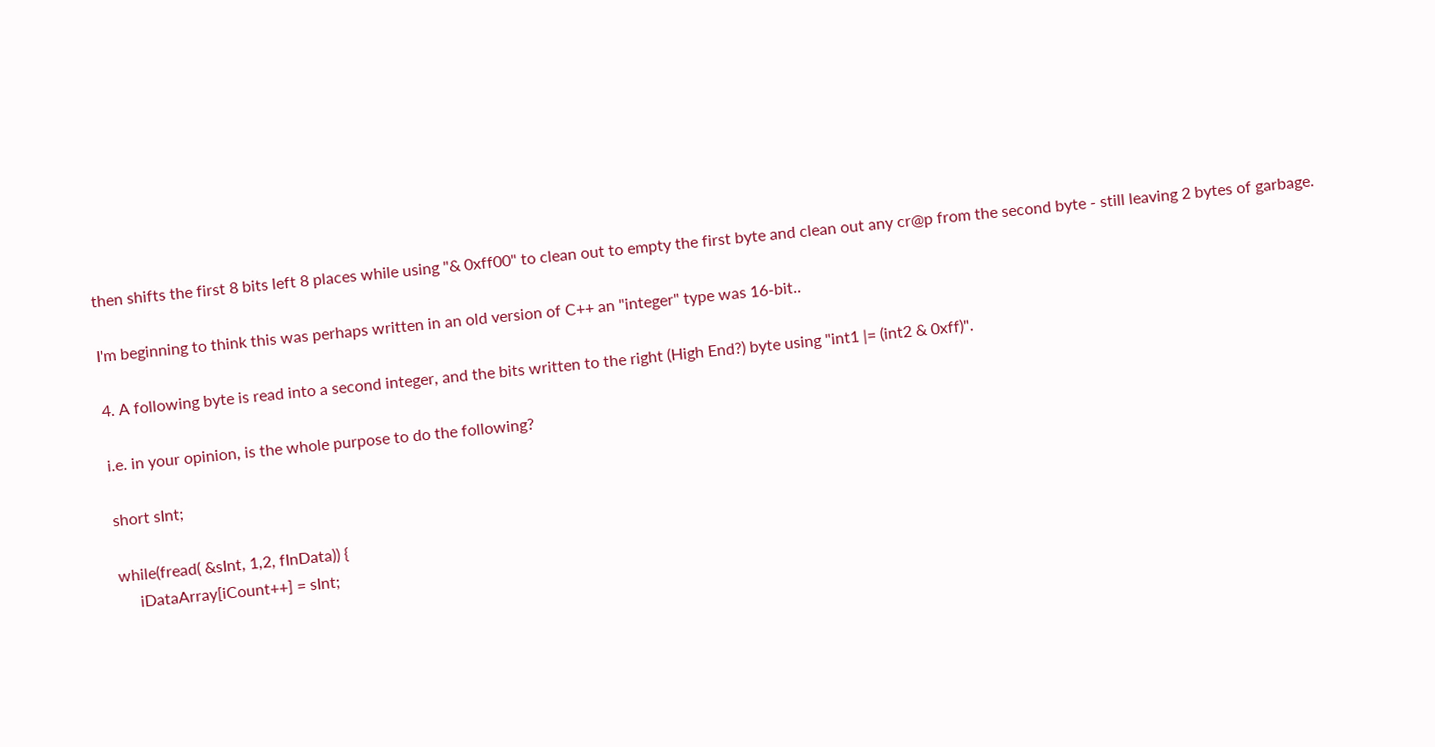then shifts the first 8 bits left 8 places while using "& 0xff00" to clean out to empty the first byte and clean out any cr@p from the second byte - still leaving 2 bytes of garbage.

I'm beginning to think this was perhaps written in an old version of C++ an "integer" type was 16-bit..

4. A following byte is read into a second integer, and the bits written to the right (High End?) byte using "int1 |= (int2 & 0xff)".

i.e. in your opinion, is the whole purpose to do the following?

short sInt;

while(fread( &sInt, 1,2, fInData)) {
     iDataArray[iCount++] = sInt;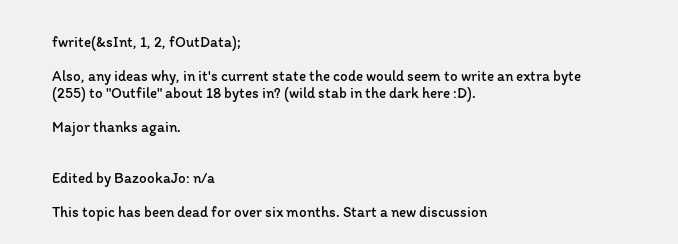fwrite(&sInt, 1, 2, fOutData);

Also, any ideas why, in it's current state the code would seem to write an extra byte (255) to "Outfile" about 18 bytes in? (wild stab in the dark here :D).

Major thanks again.


Edited by BazookaJo: n/a

This topic has been dead for over six months. Start a new discussion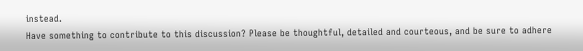instead.
Have something to contribute to this discussion? Please be thoughtful, detailed and courteous, and be sure to adhere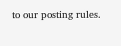to our posting rules.